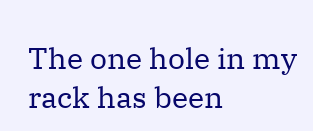The one hole in my rack has been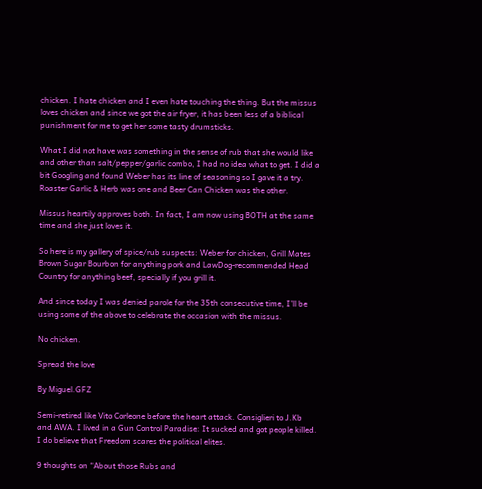chicken. I hate chicken and I even hate touching the thing. But the missus loves chicken and since we got the air fryer, it has been less of a biblical punishment for me to get her some tasty drumsticks.

What I did not have was something in the sense of rub that she would like and other than salt/pepper/garlic combo, I had no idea what to get. I did a bit Googling and found Weber has its line of seasoning so I gave it a try. Roaster Garlic & Herb was one and Beer Can Chicken was the other.

Missus heartily approves both. In fact, I am now using BOTH at the same time and she just loves it.

So here is my gallery of spice/rub suspects: Weber for chicken, Grill Mates Brown Sugar Bourbon for anything pork and LawDog-recommended Head Country for anything beef, specially if you grill it.

And since today I was denied parole for the 35th consecutive time, I’ll be using some of the above to celebrate the occasion with the missus.

No chicken.

Spread the love

By Miguel.GFZ

Semi-retired like Vito Corleone before the heart attack. Consiglieri to J.Kb and AWA. I lived in a Gun Control Paradise: It sucked and got people killed. I do believe that Freedom scares the political elites.

9 thoughts on “About those Rubs and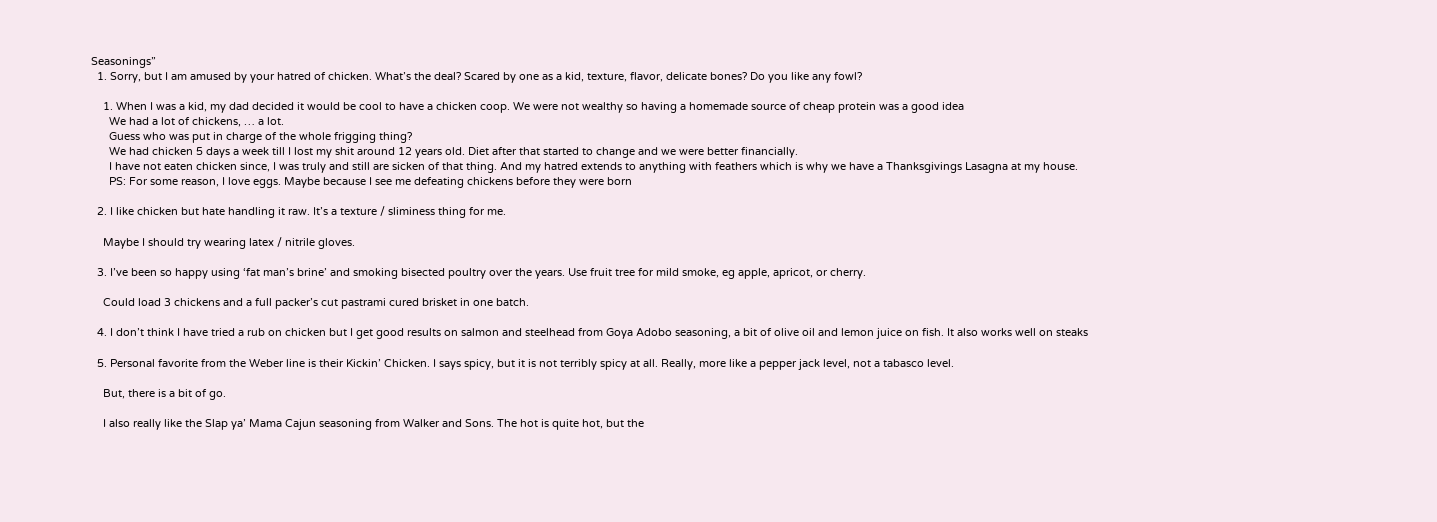Seasonings”
  1. Sorry, but I am amused by your hatred of chicken. What’s the deal? Scared by one as a kid, texture, flavor, delicate bones? Do you like any fowl?

    1. When I was a kid, my dad decided it would be cool to have a chicken coop. We were not wealthy so having a homemade source of cheap protein was a good idea
      We had a lot of chickens, … a lot.
      Guess who was put in charge of the whole frigging thing?
      We had chicken 5 days a week till I lost my shit around 12 years old. Diet after that started to change and we were better financially.
      I have not eaten chicken since, I was truly and still are sicken of that thing. And my hatred extends to anything with feathers which is why we have a Thanksgivings Lasagna at my house.
      PS: For some reason, I love eggs. Maybe because I see me defeating chickens before they were born

  2. I like chicken but hate handling it raw. It’s a texture / sliminess thing for me.

    Maybe I should try wearing latex / nitrile gloves.

  3. I’ve been so happy using ‘fat man’s brine’ and smoking bisected poultry over the years. Use fruit tree for mild smoke, eg apple, apricot, or cherry.

    Could load 3 chickens and a full packer’s cut pastrami cured brisket in one batch.

  4. I don’t think I have tried a rub on chicken but I get good results on salmon and steelhead from Goya Adobo seasoning, a bit of olive oil and lemon juice on fish. It also works well on steaks

  5. Personal favorite from the Weber line is their Kickin’ Chicken. I says spicy, but it is not terribly spicy at all. Really, more like a pepper jack level, not a tabasco level.

    But, there is a bit of go.

    I also really like the Slap ya’ Mama Cajun seasoning from Walker and Sons. The hot is quite hot, but the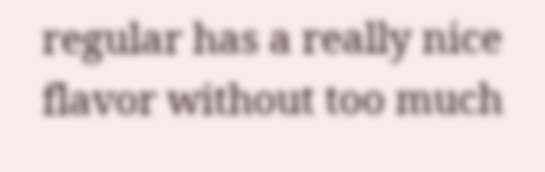regular has a really nice flavor without too much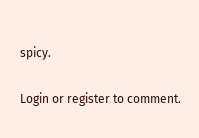spicy.

Login or register to comment.